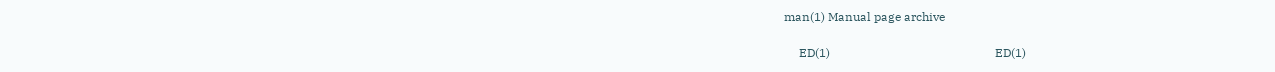man(1) Manual page archive

     ED(1)                                                       ED(1)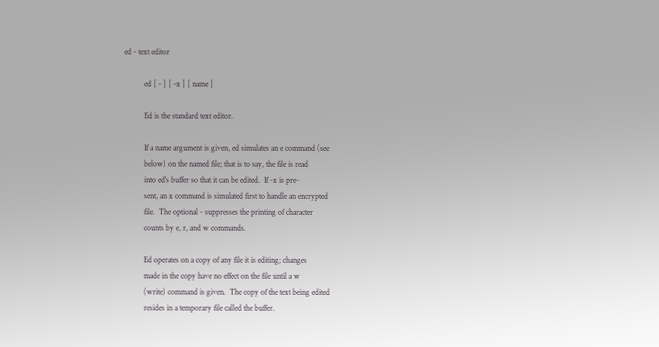ed - text editor

          ed [ - ] [ -x ] [ name ]

          Ed is the standard text editor.

          If a name argument is given, ed simulates an e command (see
          below) on the named file; that is to say, the file is read
          into ed's buffer so that it can be edited.  If -x is pre-
          sent, an x command is simulated first to handle an encrypted
          file.  The optional - suppresses the printing of character
          counts by e, r, and w commands.

          Ed operates on a copy of any file it is editing; changes
          made in the copy have no effect on the file until a w
          (write) command is given.  The copy of the text being edited
          resides in a temporary file called the buffer.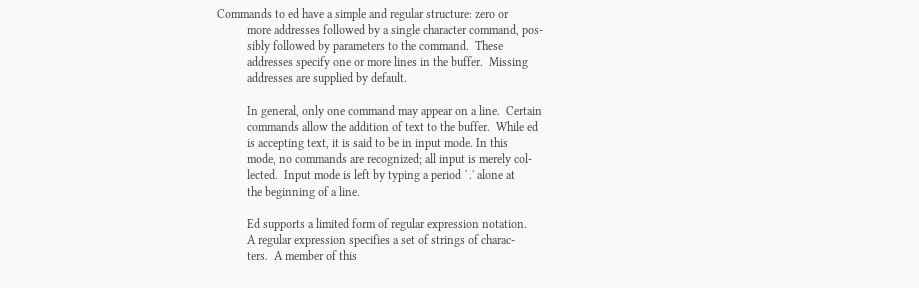Commands to ed have a simple and regular structure: zero or
          more addresses followed by a single character command, pos-
          sibly followed by parameters to the command.  These
          addresses specify one or more lines in the buffer.  Missing
          addresses are supplied by default.

          In general, only one command may appear on a line.  Certain
          commands allow the addition of text to the buffer.  While ed
          is accepting text, it is said to be in input mode. In this
          mode, no commands are recognized; all input is merely col-
          lected.  Input mode is left by typing a period `.' alone at
          the beginning of a line.

          Ed supports a limited form of regular expression notation.
          A regular expression specifies a set of strings of charac-
          ters.  A member of this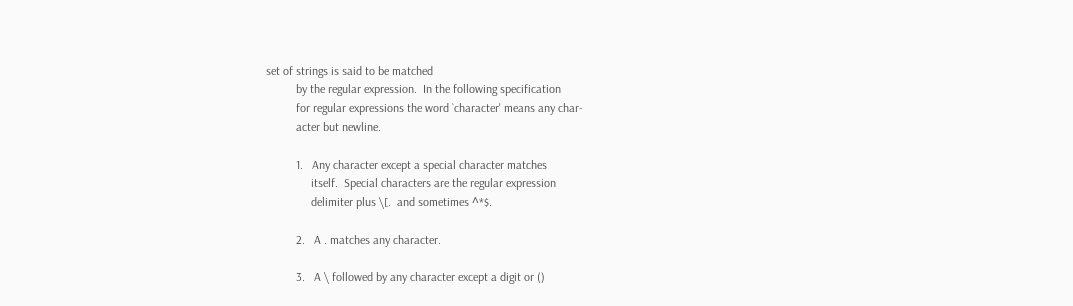set of strings is said to be matched
          by the regular expression.  In the following specification
          for regular expressions the word `character' means any char-
          acter but newline.

          1.   Any character except a special character matches
               itself.  Special characters are the regular expression
               delimiter plus \[.  and sometimes ^*$.

          2.   A . matches any character.

          3.   A \ followed by any character except a digit or ()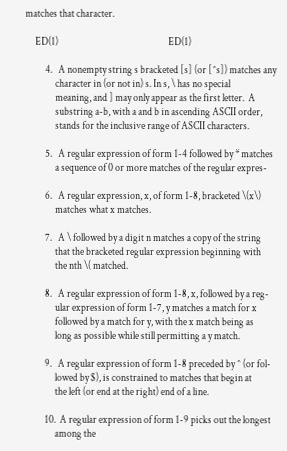matches that character.

     ED(1)                                                       ED(1)

          4.   A nonempty string s bracketed [s] (or [^s]) matches any
               character in (or not in) s. In s, \ has no special
               meaning, and ] may only appear as the first letter.  A
               substring a-b, with a and b in ascending ASCII order,
               stands for the inclusive range of ASCII characters.

          5.   A regular expression of form 1-4 followed by * matches
               a sequence of 0 or more matches of the regular expres-

          6.   A regular expression, x, of form 1-8, bracketed \(x\)
               matches what x matches.

          7.   A \ followed by a digit n matches a copy of the string
               that the bracketed regular expression beginning with
               the nth \( matched.

          8.   A regular expression of form 1-8, x, followed by a reg-
               ular expression of form 1-7, y matches a match for x
               followed by a match for y, with the x match being as
               long as possible while still permitting a y match.

          9.   A regular expression of form 1-8 preceded by ^ (or fol-
               lowed by $), is constrained to matches that begin at
               the left (or end at the right) end of a line.

          10.  A regular expression of form 1-9 picks out the longest
               among the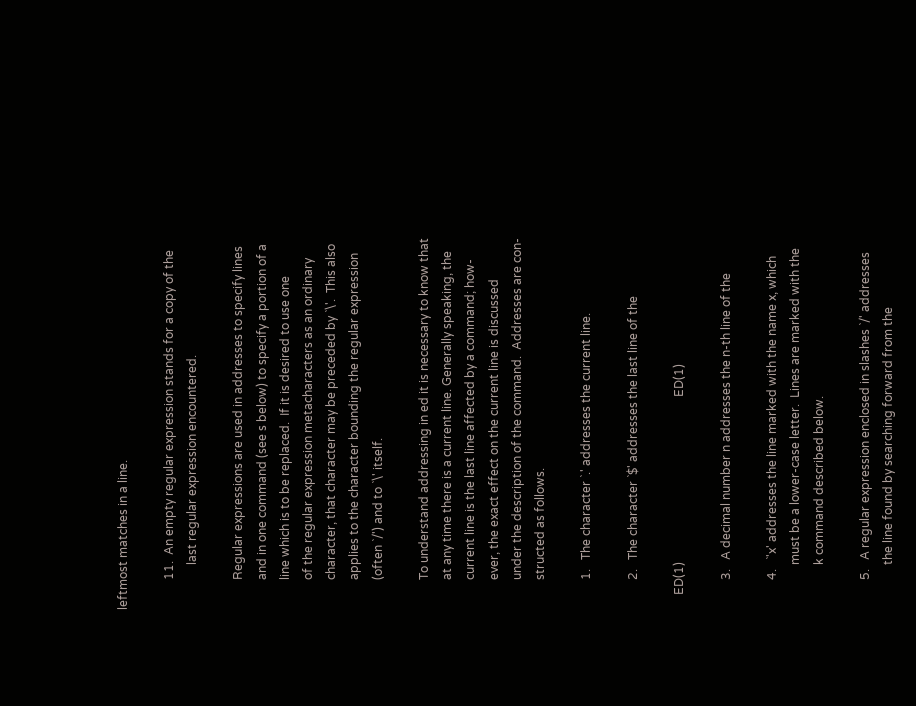leftmost matches in a line.

          11.  An empty regular expression stands for a copy of the
               last regular expression encountered.

          Regular expressions are used in addresses to specify lines
          and in one command (see s below) to specify a portion of a
          line which is to be replaced.  If it is desired to use one
          of the regular expression metacharacters as an ordinary
          character, that character may be preceded by `\'.  This also
          applies to the character bounding the regular expression
          (often `/') and to `\' itself.

          To understand addressing in ed it is necessary to know that
          at any time there is a current line. Generally speaking, the
          current line is the last line affected by a command; how-
          ever, the exact effect on the current line is discussed
          under the description of the command.  Addresses are con-
          structed as follows.

          1.   The character `.' addresses the current line.

          2.   The character `$' addresses the last line of the

     ED(1)                                                       ED(1)

          3.   A decimal number n addresses the n-th line of the

          4.   `'x' addresses the line marked with the name x, which
               must be a lower-case letter.  Lines are marked with the
               k command described below.

          5.   A regular expression enclosed in slashes `/' addresses
               the line found by searching forward from the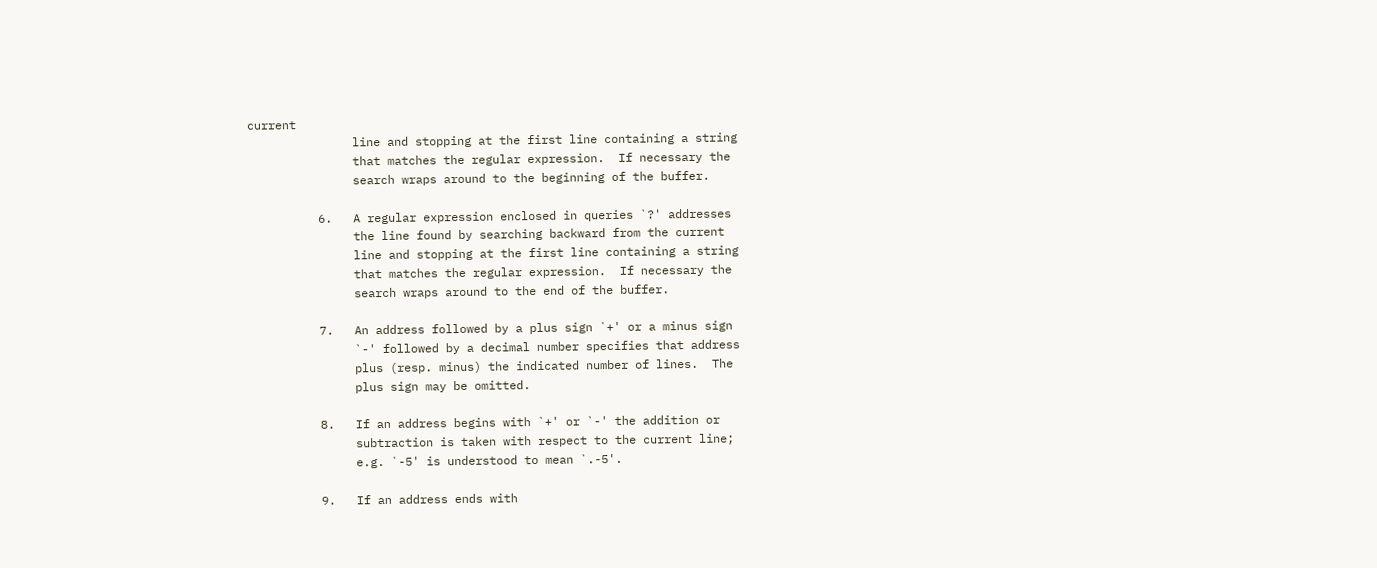current
               line and stopping at the first line containing a string
               that matches the regular expression.  If necessary the
               search wraps around to the beginning of the buffer.

          6.   A regular expression enclosed in queries `?' addresses
               the line found by searching backward from the current
               line and stopping at the first line containing a string
               that matches the regular expression.  If necessary the
               search wraps around to the end of the buffer.

          7.   An address followed by a plus sign `+' or a minus sign
               `-' followed by a decimal number specifies that address
               plus (resp. minus) the indicated number of lines.  The
               plus sign may be omitted.

          8.   If an address begins with `+' or `-' the addition or
               subtraction is taken with respect to the current line;
               e.g. `-5' is understood to mean `.-5'.

          9.   If an address ends with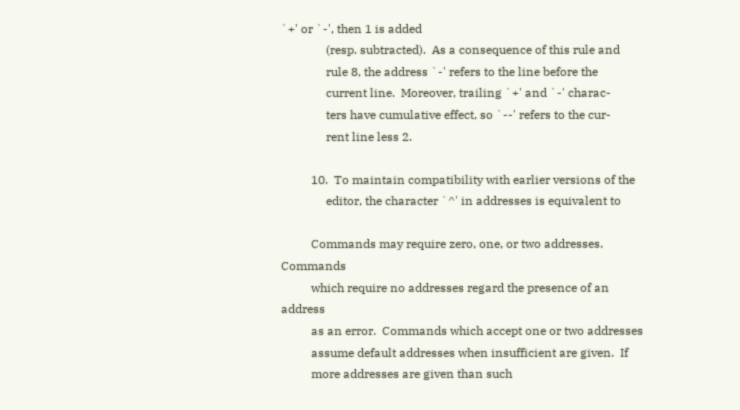`+' or `-', then 1 is added
               (resp. subtracted).  As a consequence of this rule and
               rule 8, the address `-' refers to the line before the
               current line.  Moreover, trailing `+' and `-' charac-
               ters have cumulative effect, so `--' refers to the cur-
               rent line less 2.

          10.  To maintain compatibility with earlier versions of the
               editor, the character `^' in addresses is equivalent to

          Commands may require zero, one, or two addresses.  Commands
          which require no addresses regard the presence of an address
          as an error.  Commands which accept one or two addresses
          assume default addresses when insufficient are given.  If
          more addresses are given than such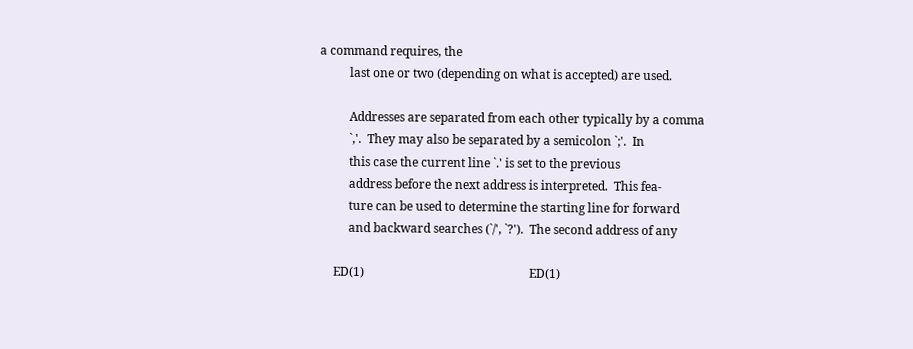a command requires, the
          last one or two (depending on what is accepted) are used.

          Addresses are separated from each other typically by a comma
          `,'.  They may also be separated by a semicolon `;'.  In
          this case the current line `.' is set to the previous
          address before the next address is interpreted.  This fea-
          ture can be used to determine the starting line for forward
          and backward searches (`/', `?').  The second address of any

     ED(1)                                                       ED(1)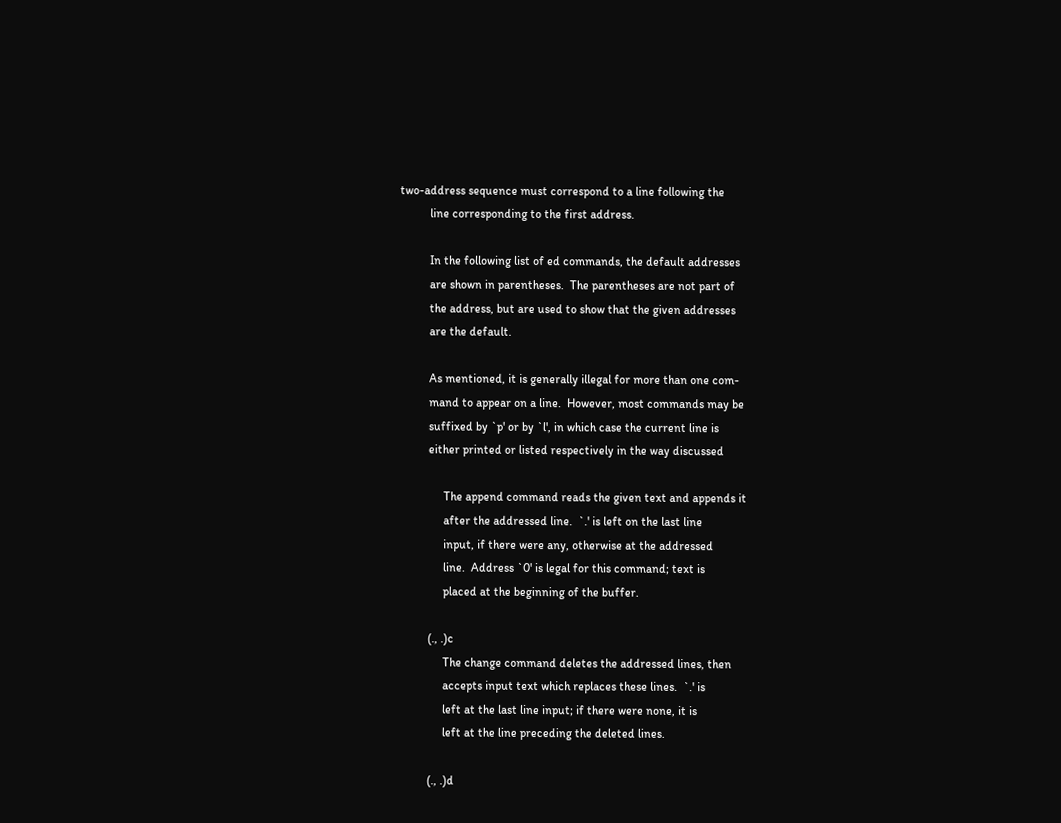two-address sequence must correspond to a line following the
          line corresponding to the first address.

          In the following list of ed commands, the default addresses
          are shown in parentheses.  The parentheses are not part of
          the address, but are used to show that the given addresses
          are the default.

          As mentioned, it is generally illegal for more than one com-
          mand to appear on a line.  However, most commands may be
          suffixed by `p' or by `l', in which case the current line is
          either printed or listed respectively in the way discussed

               The append command reads the given text and appends it
               after the addressed line.  `.' is left on the last line
               input, if there were any, otherwise at the addressed
               line.  Address `0' is legal for this command; text is
               placed at the beginning of the buffer.

          (., .)c
               The change command deletes the addressed lines, then
               accepts input text which replaces these lines.  `.' is
               left at the last line input; if there were none, it is
               left at the line preceding the deleted lines.

          (., .)d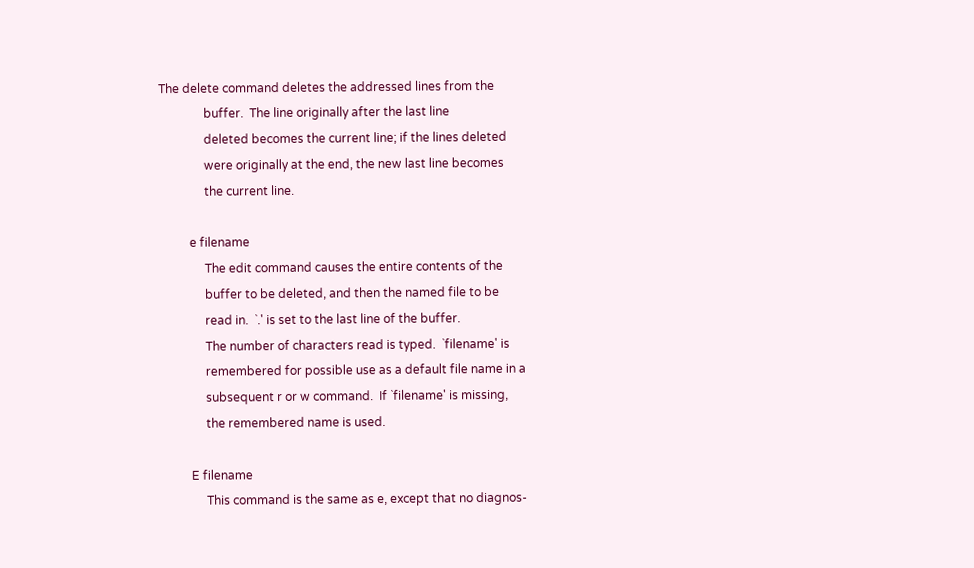The delete command deletes the addressed lines from the
               buffer.  The line originally after the last line
               deleted becomes the current line; if the lines deleted
               were originally at the end, the new last line becomes
               the current line.

          e filename
               The edit command causes the entire contents of the
               buffer to be deleted, and then the named file to be
               read in.  `.' is set to the last line of the buffer.
               The number of characters read is typed.  `filename' is
               remembered for possible use as a default file name in a
               subsequent r or w command.  If `filename' is missing,
               the remembered name is used.

          E filename
               This command is the same as e, except that no diagnos-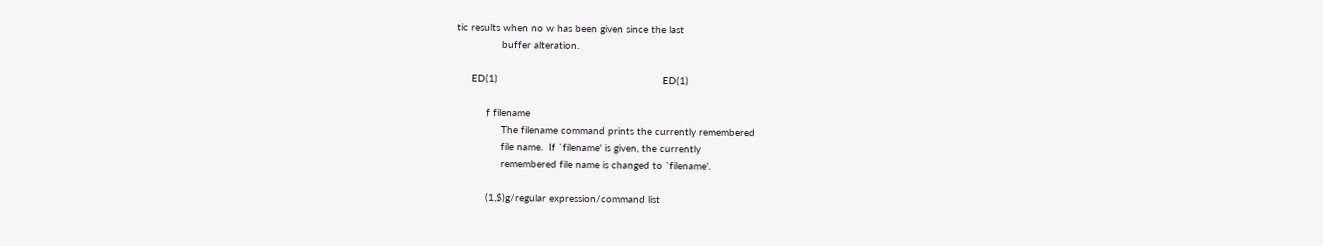tic results when no w has been given since the last
               buffer alteration.

     ED(1)                                                       ED(1)

          f filename
               The filename command prints the currently remembered
               file name.  If `filename' is given, the currently
               remembered file name is changed to `filename'.

          (1,$)g/regular expression/command list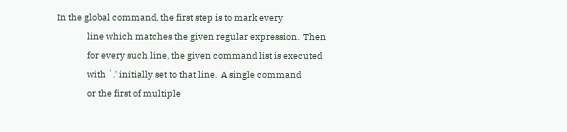In the global command, the first step is to mark every
               line which matches the given regular expression.  Then
               for every such line, the given command list is executed
               with `.' initially set to that line.  A single command
               or the first of multiple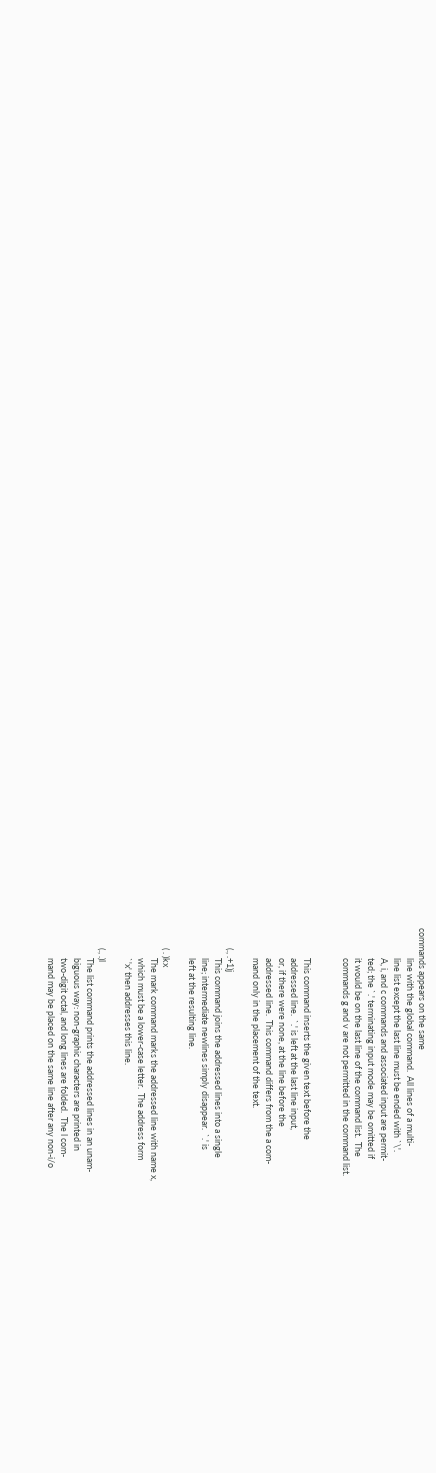commands appears on the same
               line with the global command.  All lines of a multi-
               line list except the last line must be ended with `\'.
               A, i, and c commands and associated input are permit-
               ted; the `.' terminating input mode may be omitted if
               it would be on the last line of the command list.  The
               commands g and v are not permitted in the command list.


               This command inserts the given text before the
               addressed line.  `.' is left at the last line input,
               or, if there were none, at the line before the
               addressed line.  This command differs from the a com-
               mand only in the placement of the text.

          (., .+1)j
               This command joins the addressed lines into a single
               line; intermediate newlines simply disappear.  `.' is
               left at the resulting line.

          ( . )kx
               The mark command marks the addressed line with name x,
               which must be a lower-case letter.  The address form
               `'x' then addresses this line.

          (., .)l
               The list command prints the addressed lines in an unam-
               biguous way: non-graphic characters are printed in
               two-digit octal, and long lines are folded.  The l com-
               mand may be placed on the same line after any non-i/o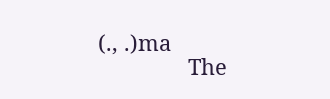(., .)ma
               The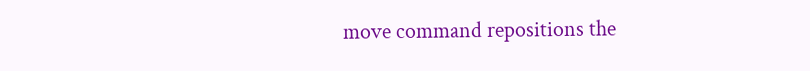move command repositions the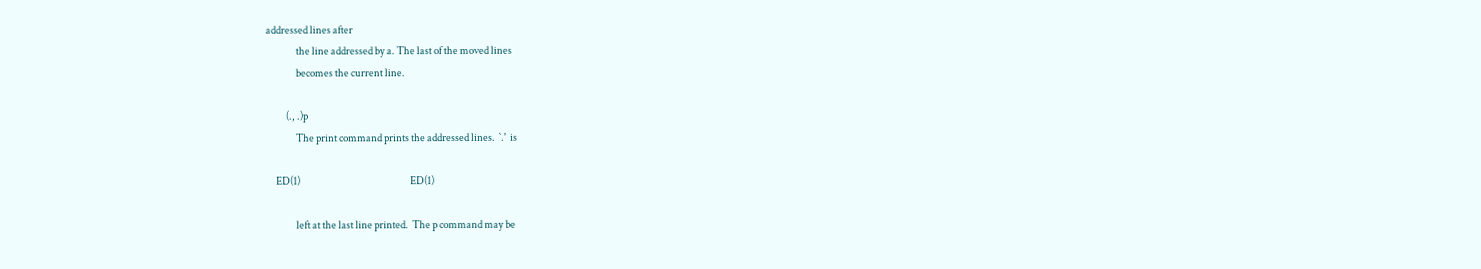addressed lines after
               the line addressed by a. The last of the moved lines
               becomes the current line.

          (., .)p
               The print command prints the addressed lines.  `.'  is

     ED(1)                                                       ED(1)

               left at the last line printed.  The p command may be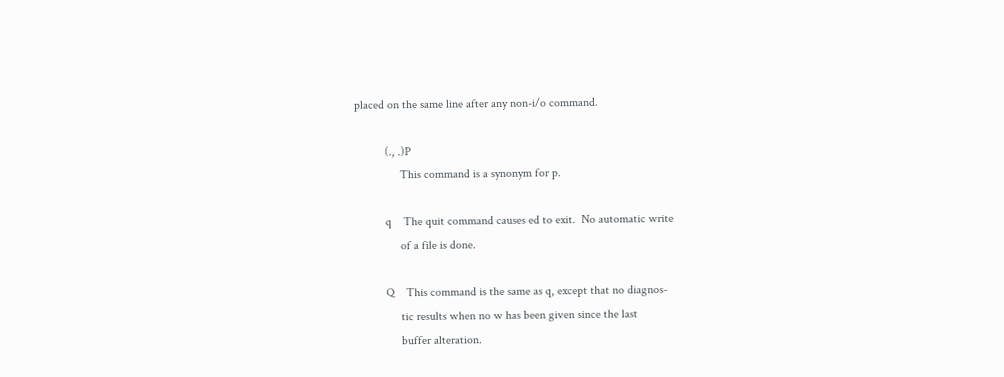placed on the same line after any non-i/o command.

          (., .)P
               This command is a synonym for p.

          q    The quit command causes ed to exit.  No automatic write
               of a file is done.

          Q    This command is the same as q, except that no diagnos-
               tic results when no w has been given since the last
               buffer alteration.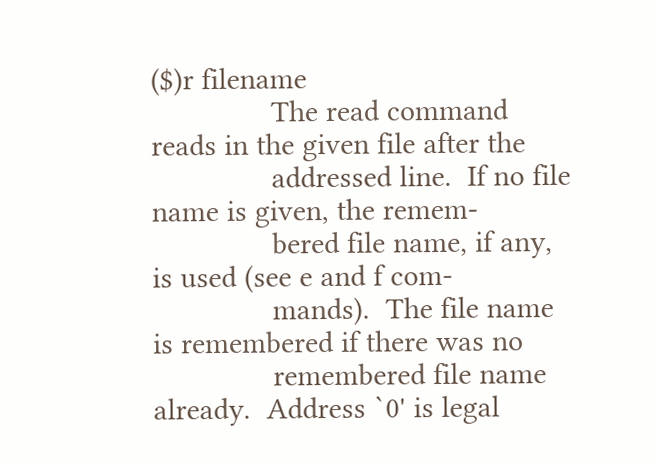($)r filename
               The read command reads in the given file after the
               addressed line.  If no file name is given, the remem-
               bered file name, if any, is used (see e and f com-
               mands).  The file name is remembered if there was no
               remembered file name already.  Address `0' is legal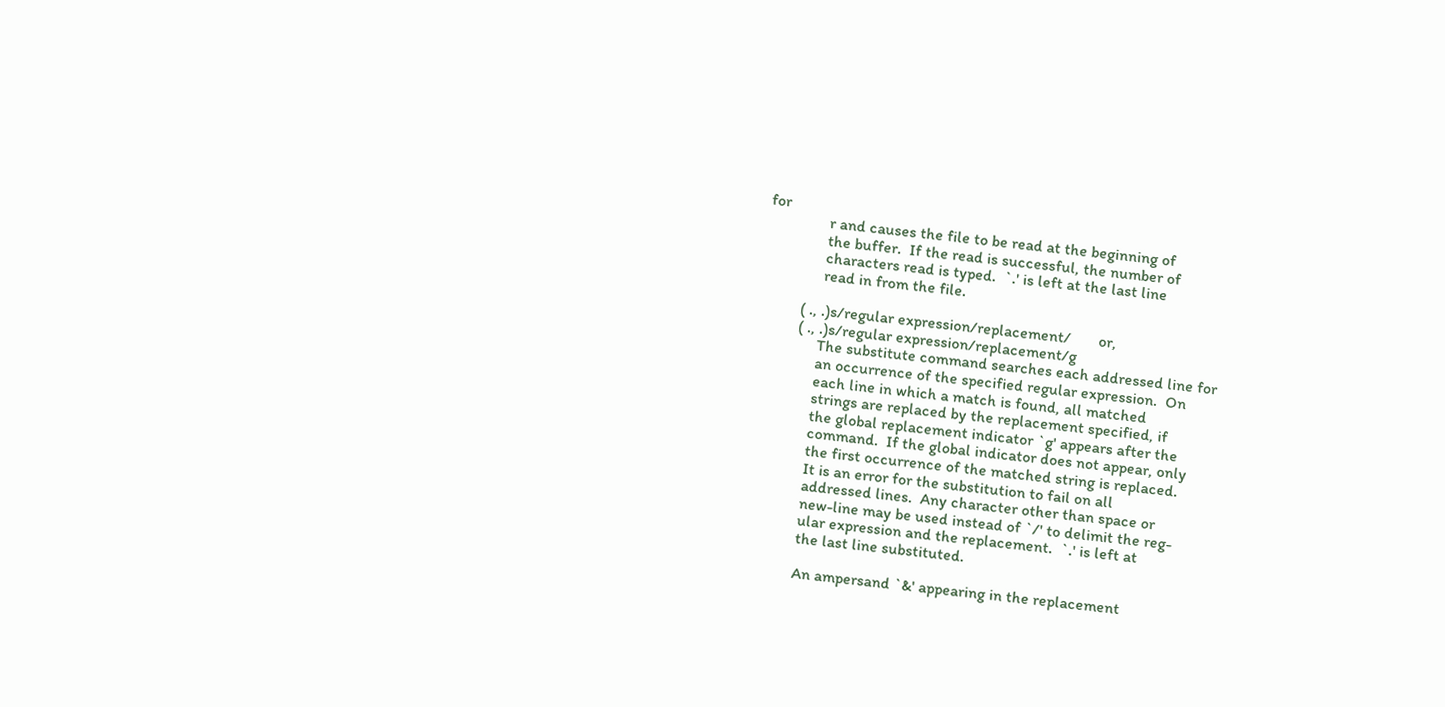for
               r and causes the file to be read at the beginning of
               the buffer.  If the read is successful, the number of
               characters read is typed.  `.' is left at the last line
               read in from the file.

          ( ., .)s/regular expression/replacement/       or,
          ( ., .)s/regular expression/replacement/g
               The substitute command searches each addressed line for
               an occurrence of the specified regular expression.  On
               each line in which a match is found, all matched
               strings are replaced by the replacement specified, if
               the global replacement indicator `g' appears after the
               command.  If the global indicator does not appear, only
               the first occurrence of the matched string is replaced.
               It is an error for the substitution to fail on all
               addressed lines.  Any character other than space or
               new-line may be used instead of `/' to delimit the reg-
               ular expression and the replacement.  `.' is left at
               the last line substituted.

               An ampersand `&' appearing in the replacement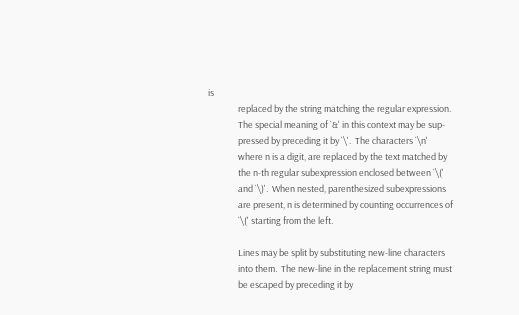is
               replaced by the string matching the regular expression.
               The special meaning of `&' in this context may be sup-
               pressed by preceding it by `\'.  The characters `\n'
               where n is a digit, are replaced by the text matched by
               the n-th regular subexpression enclosed between `\('
               and `\)'.  When nested, parenthesized subexpressions
               are present, n is determined by counting occurrences of
               `\(' starting from the left.

               Lines may be split by substituting new-line characters
               into them.  The new-line in the replacement string must
               be escaped by preceding it by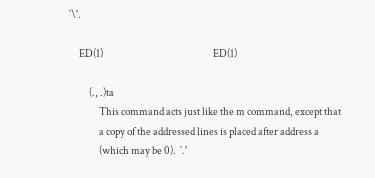`\'.

     ED(1)                                                       ED(1)

          (., .)ta
               This command acts just like the m command, except that
               a copy of the addressed lines is placed after address a
               (which may be 0).  `.'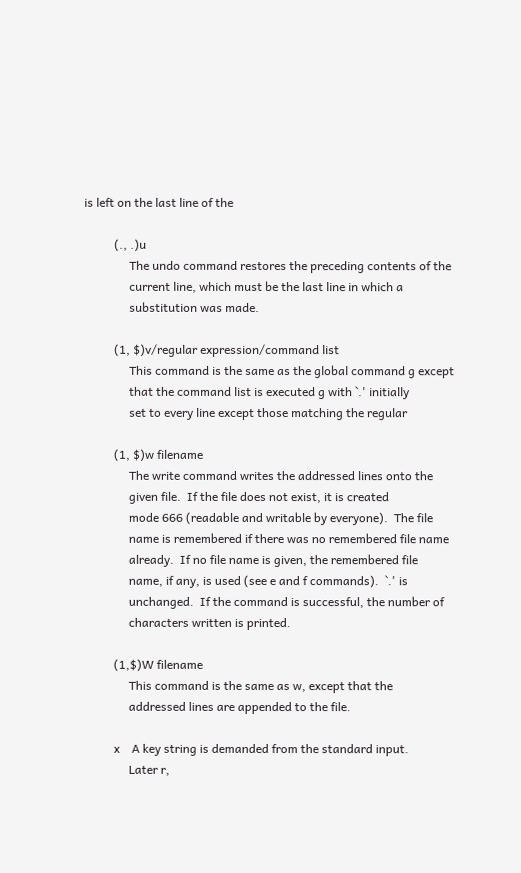is left on the last line of the

          (., .)u
               The undo command restores the preceding contents of the
               current line, which must be the last line in which a
               substitution was made.

          (1, $)v/regular expression/command list
               This command is the same as the global command g except
               that the command list is executed g with `.' initially
               set to every line except those matching the regular

          (1, $)w filename
               The write command writes the addressed lines onto the
               given file.  If the file does not exist, it is created
               mode 666 (readable and writable by everyone).  The file
               name is remembered if there was no remembered file name
               already.  If no file name is given, the remembered file
               name, if any, is used (see e and f commands).  `.' is
               unchanged.  If the command is successful, the number of
               characters written is printed.

          (1,$)W filename
               This command is the same as w, except that the
               addressed lines are appended to the file.

          x    A key string is demanded from the standard input.
               Later r,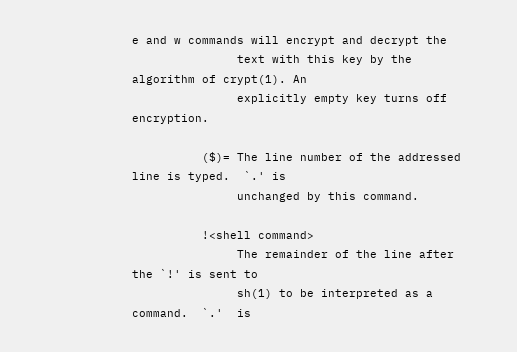e and w commands will encrypt and decrypt the
               text with this key by the algorithm of crypt(1). An
               explicitly empty key turns off encryption.

          ($)= The line number of the addressed line is typed.  `.' is
               unchanged by this command.

          !<shell command>
               The remainder of the line after the `!' is sent to
               sh(1) to be interpreted as a command.  `.'  is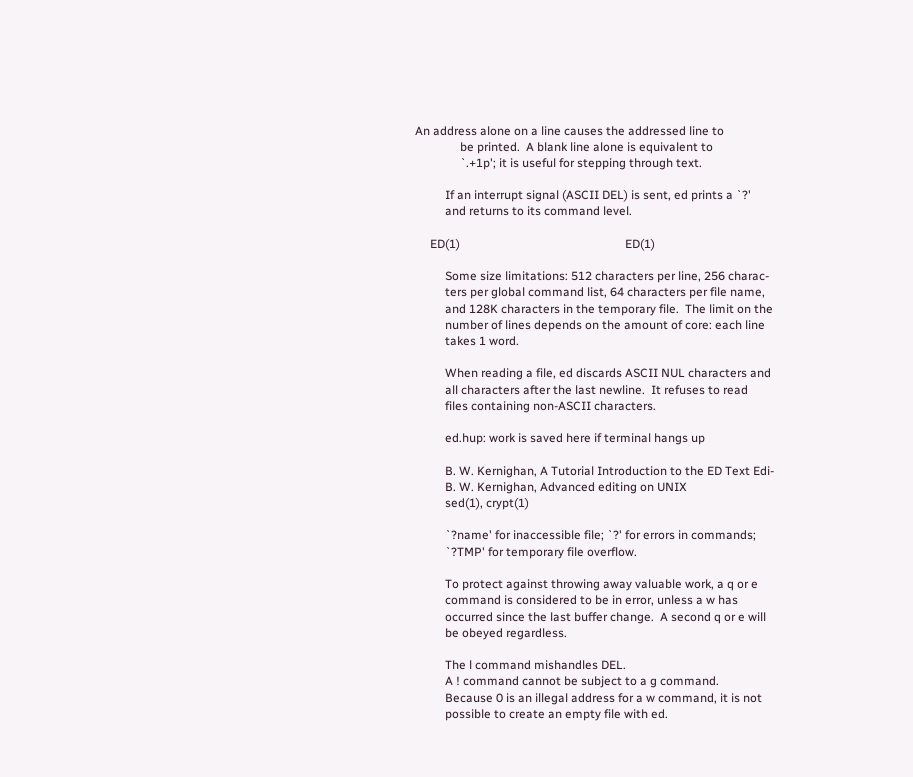An address alone on a line causes the addressed line to
               be printed.  A blank line alone is equivalent to
               `.+1p'; it is useful for stepping through text.

          If an interrupt signal (ASCII DEL) is sent, ed prints a `?'
          and returns to its command level.

     ED(1)                                                       ED(1)

          Some size limitations: 512 characters per line, 256 charac-
          ters per global command list, 64 characters per file name,
          and 128K characters in the temporary file.  The limit on the
          number of lines depends on the amount of core: each line
          takes 1 word.

          When reading a file, ed discards ASCII NUL characters and
          all characters after the last newline.  It refuses to read
          files containing non-ASCII characters.

          ed.hup: work is saved here if terminal hangs up

          B. W. Kernighan, A Tutorial Introduction to the ED Text Edi-
          B. W. Kernighan, Advanced editing on UNIX
          sed(1), crypt(1)

          `?name' for inaccessible file; `?' for errors in commands;
          `?TMP' for temporary file overflow.

          To protect against throwing away valuable work, a q or e
          command is considered to be in error, unless a w has
          occurred since the last buffer change.  A second q or e will
          be obeyed regardless.

          The l command mishandles DEL.
          A ! command cannot be subject to a g command.
          Because 0 is an illegal address for a w command, it is not
          possible to create an empty file with ed.